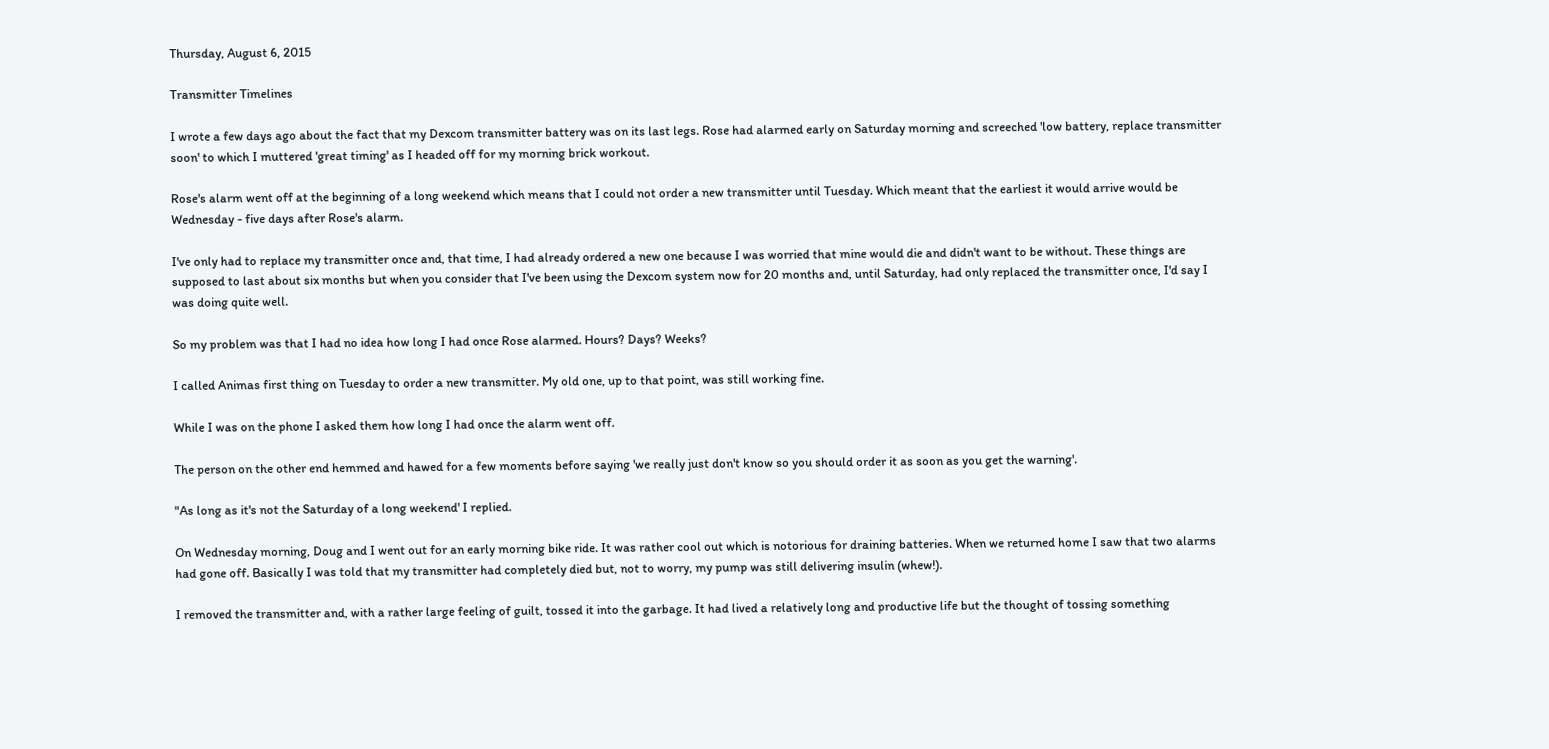Thursday, August 6, 2015

Transmitter Timelines

I wrote a few days ago about the fact that my Dexcom transmitter battery was on its last legs. Rose had alarmed early on Saturday morning and screeched 'low battery, replace transmitter soon' to which I muttered 'great timing' as I headed off for my morning brick workout.

Rose's alarm went off at the beginning of a long weekend which means that I could not order a new transmitter until Tuesday. Which meant that the earliest it would arrive would be Wednesday - five days after Rose's alarm.

I've only had to replace my transmitter once and, that time, I had already ordered a new one because I was worried that mine would die and didn't want to be without. These things are supposed to last about six months but when you consider that I've been using the Dexcom system now for 20 months and, until Saturday, had only replaced the transmitter once, I'd say I was doing quite well.

So my problem was that I had no idea how long I had once Rose alarmed. Hours? Days? Weeks?

I called Animas first thing on Tuesday to order a new transmitter. My old one, up to that point, was still working fine.

While I was on the phone I asked them how long I had once the alarm went off.

The person on the other end hemmed and hawed for a few moments before saying 'we really just don't know so you should order it as soon as you get the warning'.

"As long as it's not the Saturday of a long weekend' I replied.

On Wednesday morning, Doug and I went out for an early morning bike ride. It was rather cool out which is notorious for draining batteries. When we returned home I saw that two alarms had gone off. Basically I was told that my transmitter had completely died but, not to worry, my pump was still delivering insulin (whew!).

I removed the transmitter and, with a rather large feeling of guilt, tossed it into the garbage. It had lived a relatively long and productive life but the thought of tossing something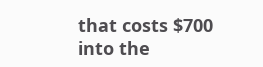that costs $700 into the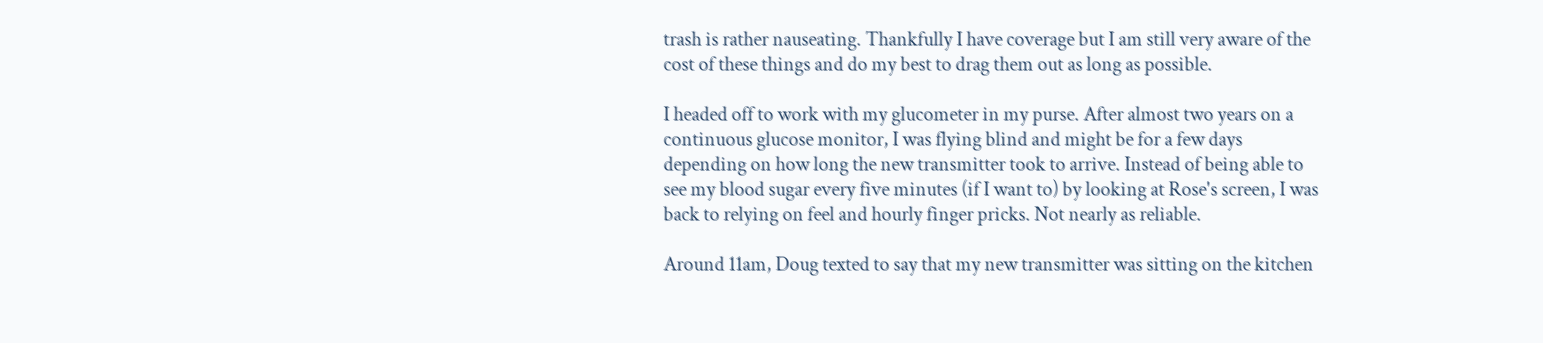trash is rather nauseating. Thankfully I have coverage but I am still very aware of the cost of these things and do my best to drag them out as long as possible.

I headed off to work with my glucometer in my purse. After almost two years on a continuous glucose monitor, I was flying blind and might be for a few days depending on how long the new transmitter took to arrive. Instead of being able to see my blood sugar every five minutes (if I want to) by looking at Rose's screen, I was back to relying on feel and hourly finger pricks. Not nearly as reliable.

Around 11am, Doug texted to say that my new transmitter was sitting on the kitchen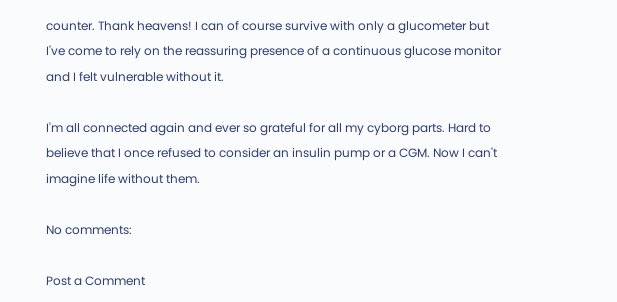counter. Thank heavens! I can of course survive with only a glucometer but I've come to rely on the reassuring presence of a continuous glucose monitor and I felt vulnerable without it.

I'm all connected again and ever so grateful for all my cyborg parts. Hard to believe that I once refused to consider an insulin pump or a CGM. Now I can't imagine life without them.

No comments:

Post a Comment